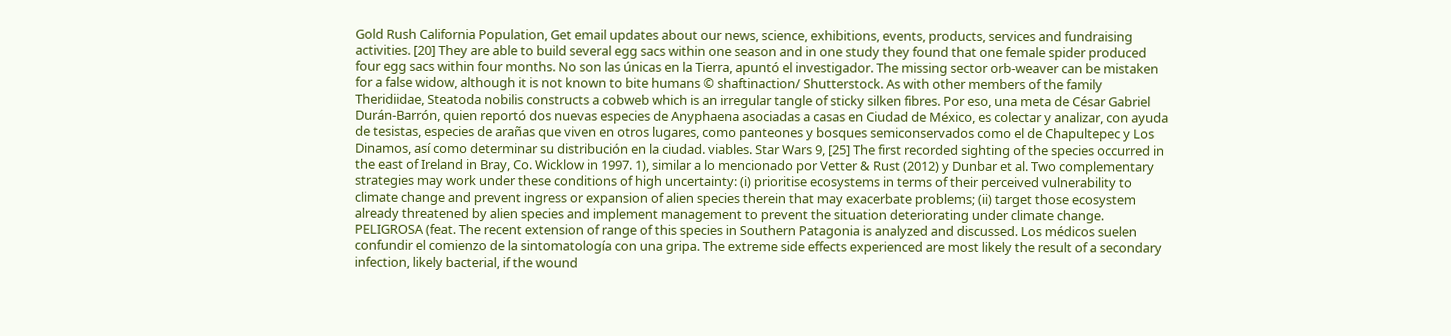Gold Rush California Population, Get email updates about our news, science, exhibitions, events, products, services and fundraising activities. [20] They are able to build several egg sacs within one season and in one study they found that one female spider produced four egg sacs within four months. No son las únicas en la Tierra, apuntó el investigador. The missing sector orb-weaver can be mistaken for a false widow, although it is not known to bite humans © shaftinaction/ Shutterstock. As with other members of the family Theridiidae, Steatoda nobilis constructs a cobweb which is an irregular tangle of sticky silken fibres. Por eso, una meta de César Gabriel Durán-Barrón, quien reportó dos nuevas especies de Anyphaena asociadas a casas en Ciudad de México, es colectar y analizar, con ayuda de tesistas, especies de arañas que viven en otros lugares, como panteones y bosques semiconservados como el de Chapultepec y Los Dinamos, así como determinar su distribución en la ciudad. viables. Star Wars 9, [25] The first recorded sighting of the species occurred in the east of Ireland in Bray, Co. Wicklow in 1997. 1), similar a lo mencionado por Vetter & Rust (2012) y Dunbar et al. Two complementary strategies may work under these conditions of high uncertainty: (i) prioritise ecosystems in terms of their perceived vulnerability to climate change and prevent ingress or expansion of alien species therein that may exacerbate problems; (ii) target those ecosystem already threatened by alien species and implement management to prevent the situation deteriorating under climate change. PELIGROSA (feat. The recent extension of range of this species in Southern Patagonia is analyzed and discussed. Los médicos suelen confundir el comienzo de la sintomatología con una gripa. The extreme side effects experienced are most likely the result of a secondary infection, likely bacterial, if the wound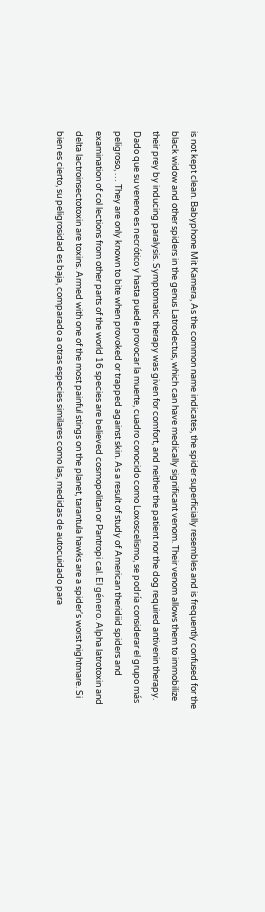is not kept clean. Babyphone Mit Kamera, As the common name indicates, the spider superficially resembles and is frequently confused for the black widow and other spiders in the genus Latrodectus, which can have medically significant venom. Their venom allows them to immobilize their prey by inducing paralysis. Symptomatic therapy was given for comfort, and neither the patient nor the dog required antivenin therapy. Dado que su veneno es necrótico y hasta puede provocar la muerte, cuadro conocido como Loxoscelismo, se podría considerar el grupo más peligroso, … They are only known to bite when provoked or trapped against skin. As a result of study of American theridiid spiders and examination of col lections from other parts of the world 16 species are believed cosmopolitan or Pantropi cal. El género. Alpha latrotoxin and delta lactroinsectotoxin are toxins. Armed with one of the most painful stings on the planet, tarantula hawks are a spider's worst nightmare. Si bien es cierto, su peligrosidad es baja, comparado a otras especies similares como las, medidas de autocuidado para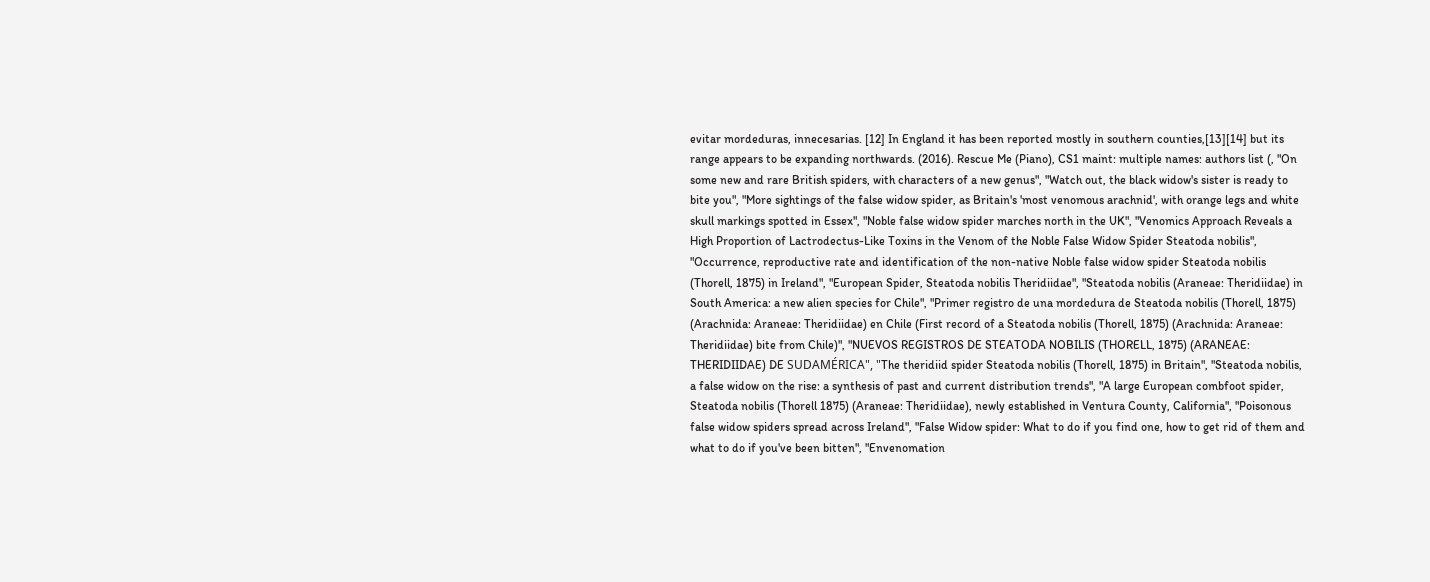evitar mordeduras, innecesarias. [12] In England it has been reported mostly in southern counties,[13][14] but its range appears to be expanding northwards. (2016). Rescue Me (Piano), CS1 maint: multiple names: authors list (, "On some new and rare British spiders, with characters of a new genus", "Watch out, the black widow's sister is ready to bite you", "More sightings of the false widow spider, as Britain's 'most venomous arachnid', with orange legs and white skull markings spotted in Essex", "Noble false widow spider marches north in the UK", "Venomics Approach Reveals a High Proportion of Lactrodectus-Like Toxins in the Venom of the Noble False Widow Spider Steatoda nobilis", "Occurrence, reproductive rate and identification of the non-native Noble false widow spider Steatoda nobilis (Thorell, 1875) in Ireland", "European Spider, Steatoda nobilis Theridiidae", "Steatoda nobilis (Araneae: Theridiidae) in South America: a new alien species for Chile", "Primer registro de una mordedura de Steatoda nobilis (Thorell, 1875) (Arachnida: Araneae: Theridiidae) en Chile (First record of a Steatoda nobilis (Thorell, 1875) (Arachnida: Araneae: Theridiidae) bite from Chile)", "NUEVOS REGISTROS DE STEATODA NOBILIS (THORELL, 1875) (ARANEAE: THERIDIIDAE) DE SUDAMÉRICA", "The theridiid spider Steatoda nobilis (Thorell, 1875) in Britain", "Steatoda nobilis, a false widow on the rise: a synthesis of past and current distribution trends", "A large European combfoot spider, Steatoda nobilis (Thorell 1875) (Araneae: Theridiidae), newly established in Ventura County, California", "Poisonous false widow spiders spread across Ireland", "False Widow spider: What to do if you find one, how to get rid of them and what to do if you've been bitten", "Envenomation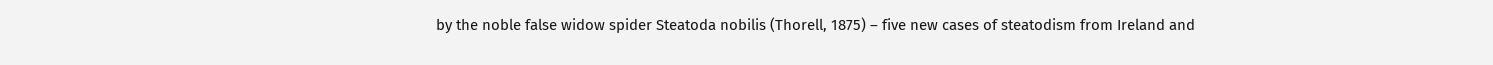by the noble false widow spider Steatoda nobilis (Thorell, 1875) – five new cases of steatodism from Ireland and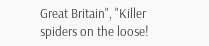Great Britain", "Killer spiders on the loose!